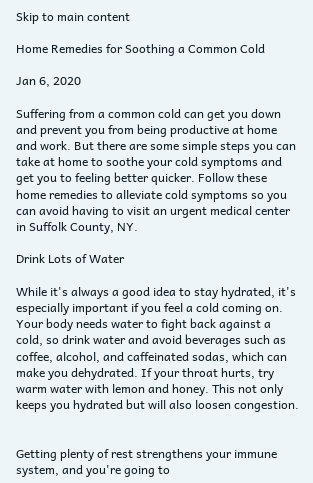Skip to main content

Home Remedies for Soothing a Common Cold

Jan 6, 2020

Suffering from a common cold can get you down and prevent you from being productive at home and work. But there are some simple steps you can take at home to soothe your cold symptoms and get you to feeling better quicker. Follow these home remedies to alleviate cold symptoms so you can avoid having to visit an urgent medical center in Suffolk County, NY.

Drink Lots of Water

While it's always a good idea to stay hydrated, it's especially important if you feel a cold coming on. Your body needs water to fight back against a cold, so drink water and avoid beverages such as coffee, alcohol, and caffeinated sodas, which can make you dehydrated. If your throat hurts, try warm water with lemon and honey. This not only keeps you hydrated but will also loosen congestion.


Getting plenty of rest strengthens your immune system, and you're going to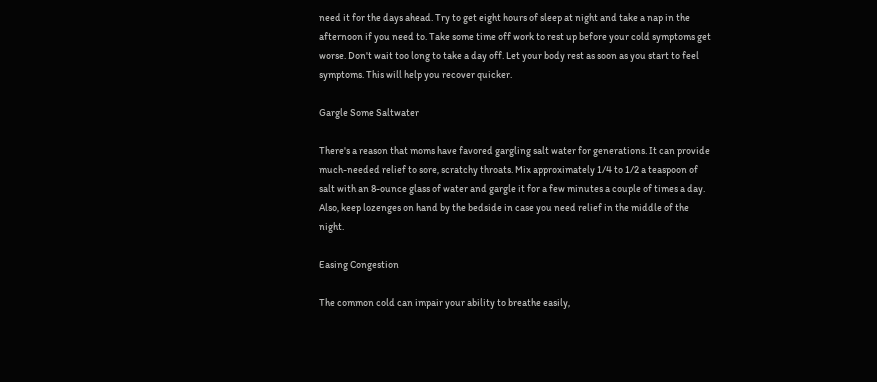need it for the days ahead. Try to get eight hours of sleep at night and take a nap in the afternoon if you need to. Take some time off work to rest up before your cold symptoms get worse. Don't wait too long to take a day off. Let your body rest as soon as you start to feel symptoms. This will help you recover quicker.

Gargle Some Saltwater

There's a reason that moms have favored gargling salt water for generations. It can provide much-needed relief to sore, scratchy throats. Mix approximately 1/4 to 1/2 a teaspoon of salt with an 8-ounce glass of water and gargle it for a few minutes a couple of times a day. Also, keep lozenges on hand by the bedside in case you need relief in the middle of the night.

Easing Congestion

The common cold can impair your ability to breathe easily,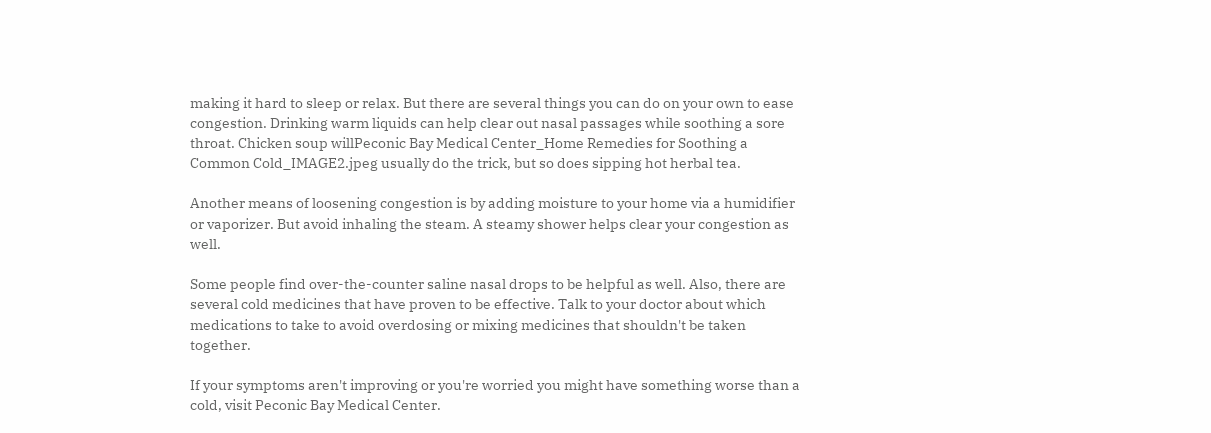making it hard to sleep or relax. But there are several things you can do on your own to ease congestion. Drinking warm liquids can help clear out nasal passages while soothing a sore throat. Chicken soup willPeconic Bay Medical Center_Home Remedies for Soothing a Common Cold_IMAGE2.jpeg usually do the trick, but so does sipping hot herbal tea.

Another means of loosening congestion is by adding moisture to your home via a humidifier or vaporizer. But avoid inhaling the steam. A steamy shower helps clear your congestion as well.

Some people find over-the-counter saline nasal drops to be helpful as well. Also, there are several cold medicines that have proven to be effective. Talk to your doctor about which medications to take to avoid overdosing or mixing medicines that shouldn't be taken together.

If your symptoms aren't improving or you're worried you might have something worse than a cold, visit Peconic Bay Medical Center.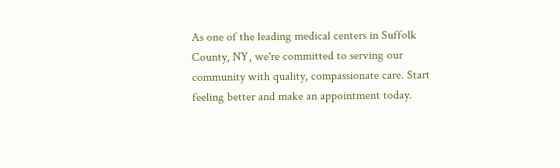As one of the leading medical centers in Suffolk County, NY, we're committed to serving our community with quality, compassionate care. Start feeling better and make an appointment today.